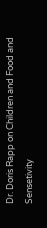Dr. Doris Rapp on Children and Food and Sensetivity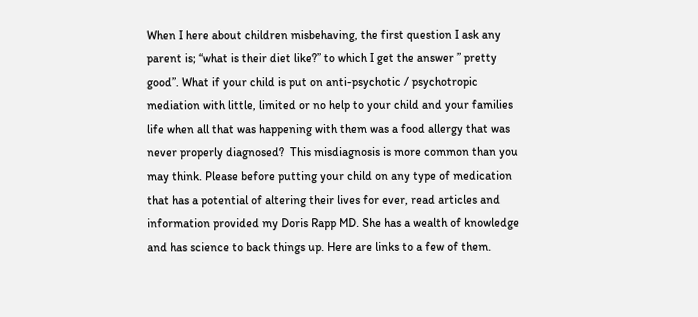When I here about children misbehaving, the first question I ask any parent is; “what is their diet like?” to which I get the answer ” pretty good”. What if your child is put on anti-psychotic / psychotropic mediation with little, limited or no help to your child and your families life when all that was happening with them was a food allergy that was never properly diagnosed?  This misdiagnosis is more common than you may think. Please before putting your child on any type of medication that has a potential of altering their lives for ever, read articles and information provided my Doris Rapp MD. She has a wealth of knowledge and has science to back things up. Here are links to a few of them.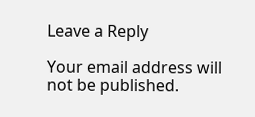Leave a Reply

Your email address will not be published.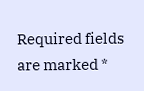Required fields are marked *